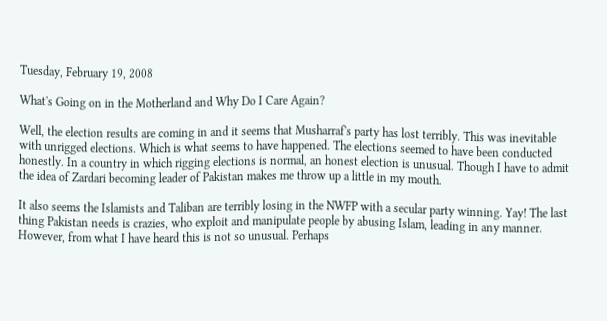Tuesday, February 19, 2008

What's Going on in the Motherland and Why Do I Care Again?

Well, the election results are coming in and it seems that Musharraf's party has lost terribly. This was inevitable with unrigged elections. Which is what seems to have happened. The elections seemed to have been conducted honestly. In a country in which rigging elections is normal, an honest election is unusual. Though I have to admit the idea of Zardari becoming leader of Pakistan makes me throw up a little in my mouth.

It also seems the Islamists and Taliban are terribly losing in the NWFP with a secular party winning. Yay! The last thing Pakistan needs is crazies, who exploit and manipulate people by abusing Islam, leading in any manner. However, from what I have heard this is not so unusual. Perhaps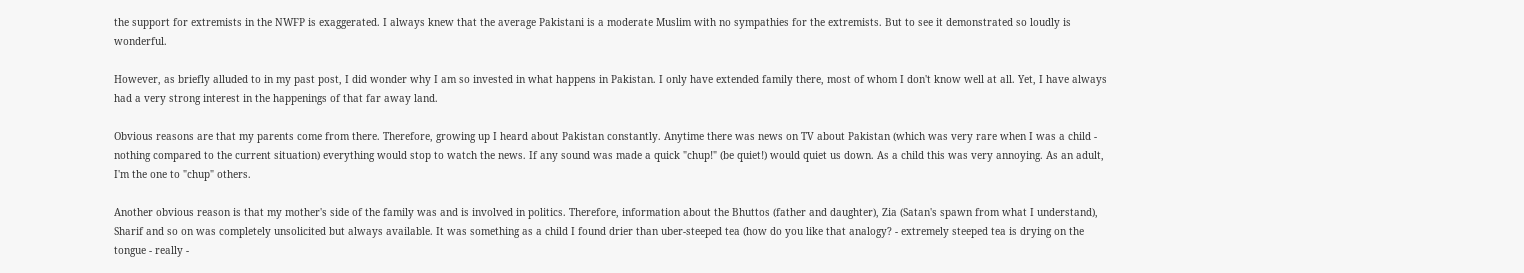the support for extremists in the NWFP is exaggerated. I always knew that the average Pakistani is a moderate Muslim with no sympathies for the extremists. But to see it demonstrated so loudly is wonderful.

However, as briefly alluded to in my past post, I did wonder why I am so invested in what happens in Pakistan. I only have extended family there, most of whom I don't know well at all. Yet, I have always had a very strong interest in the happenings of that far away land.

Obvious reasons are that my parents come from there. Therefore, growing up I heard about Pakistan constantly. Anytime there was news on TV about Pakistan (which was very rare when I was a child - nothing compared to the current situation) everything would stop to watch the news. If any sound was made a quick "chup!" (be quiet!) would quiet us down. As a child this was very annoying. As an adult, I'm the one to "chup" others.

Another obvious reason is that my mother's side of the family was and is involved in politics. Therefore, information about the Bhuttos (father and daughter), Zia (Satan's spawn from what I understand), Sharif and so on was completely unsolicited but always available. It was something as a child I found drier than uber-steeped tea (how do you like that analogy? - extremely steeped tea is drying on the tongue - really -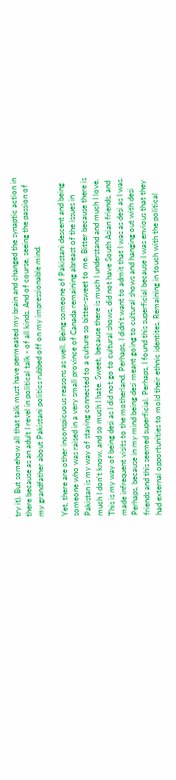try it). But somehow all that talk must have permeated my brain and changed the synaptic action in there because as an adult I revel in political talk - of all kinds. And of course, seeing the passion of my grandfather about Pakistani politics rubbed off on my impressionable mind.

Yet, there are other inconspicuous reasons as well. Being someone of Pakistani descent and being someone who was raised in a very small province of Canada remaining abreast of the issues in Pakistan is my way of staying connected to a culture so bitter-sweet to me. Bitter because there is much I don't know, and so much I hate. Sweet, because there is much I understand and much I love. This is my way of being desi as I did not go to cultural shows, did not have South Asian friends, and made infrequent visits to the motherland. Perhaps, I didn't want to admit that I was as desi as I was. Perhaps, because in my mind being desi meant going to cultural shows and hanging out with desi friends and this seemed superficial. Perhaps, I found this superficial because I was envious that they had external opportunities to mold their ethnic identites. Remaining in touch with the political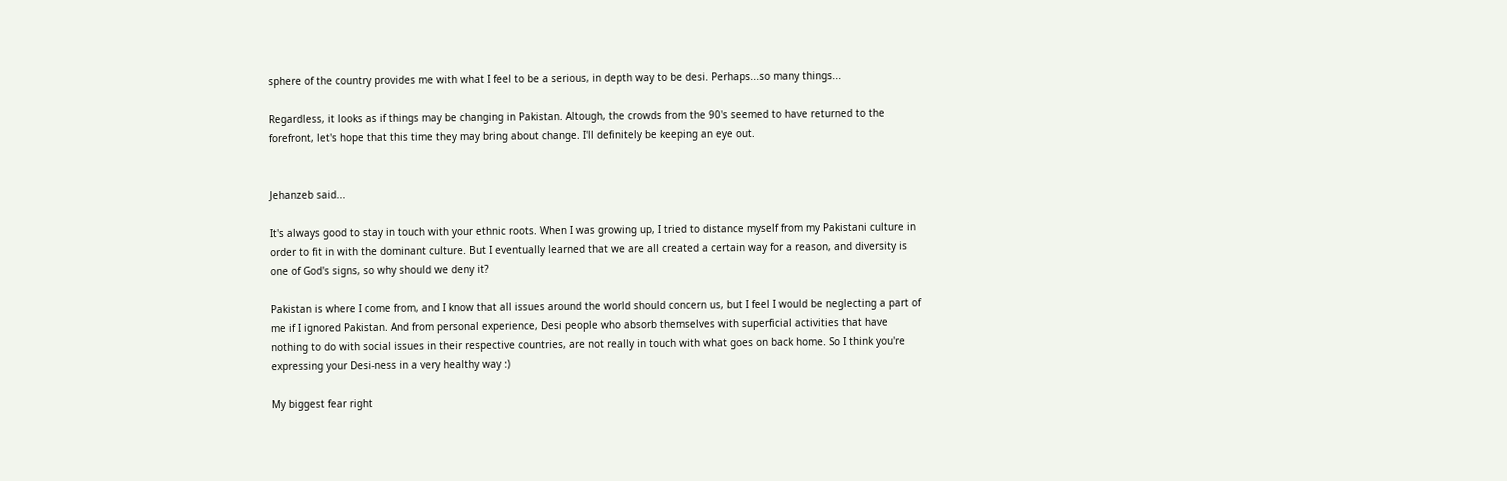sphere of the country provides me with what I feel to be a serious, in depth way to be desi. Perhaps...so many things...

Regardless, it looks as if things may be changing in Pakistan. Altough, the crowds from the 90's seemed to have returned to the forefront, let's hope that this time they may bring about change. I'll definitely be keeping an eye out.


Jehanzeb said...

It's always good to stay in touch with your ethnic roots. When I was growing up, I tried to distance myself from my Pakistani culture in order to fit in with the dominant culture. But I eventually learned that we are all created a certain way for a reason, and diversity is one of God's signs, so why should we deny it?

Pakistan is where I come from, and I know that all issues around the world should concern us, but I feel I would be neglecting a part of me if I ignored Pakistan. And from personal experience, Desi people who absorb themselves with superficial activities that have nothing to do with social issues in their respective countries, are not really in touch with what goes on back home. So I think you're expressing your Desi-ness in a very healthy way :)

My biggest fear right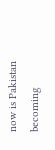now is Pakistan becoming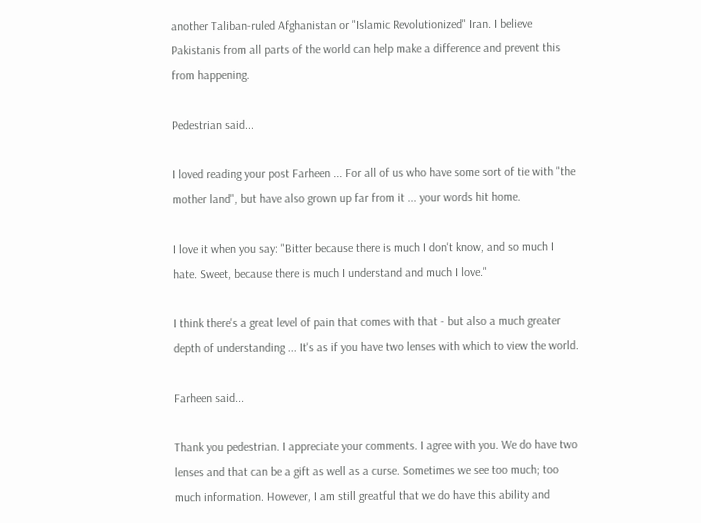another Taliban-ruled Afghanistan or "Islamic Revolutionized" Iran. I believe Pakistanis from all parts of the world can help make a difference and prevent this from happening.

Pedestrian said...

I loved reading your post Farheen ... For all of us who have some sort of tie with "the mother land", but have also grown up far from it ... your words hit home.

I love it when you say: "Bitter because there is much I don't know, and so much I hate. Sweet, because there is much I understand and much I love."

I think there's a great level of pain that comes with that - but also a much greater depth of understanding ... It's as if you have two lenses with which to view the world.

Farheen said...

Thank you pedestrian. I appreciate your comments. I agree with you. We do have two lenses and that can be a gift as well as a curse. Sometimes we see too much; too much information. However, I am still greatful that we do have this ability and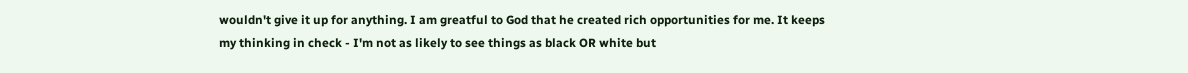wouldn't give it up for anything. I am greatful to God that he created rich opportunities for me. It keeps my thinking in check - I'm not as likely to see things as black OR white but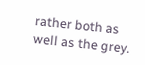rather both as well as the grey.